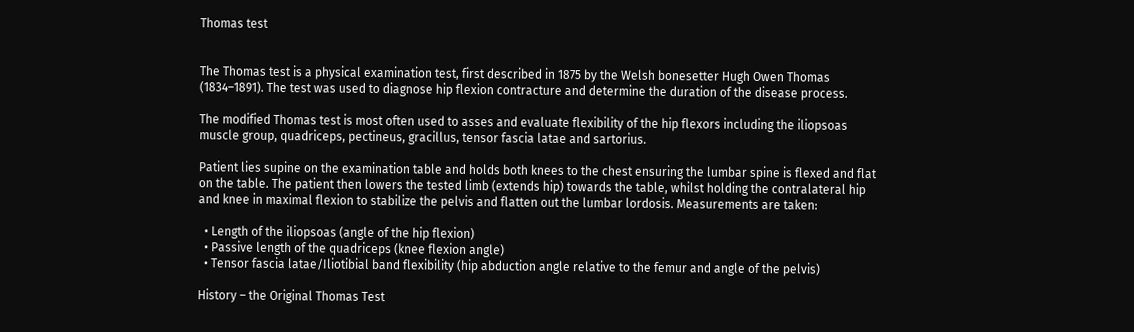Thomas test


The Thomas test is a physical examination test, first described in 1875 by the Welsh bonesetter Hugh Owen Thomas (1834–1891). The test was used to diagnose hip flexion contracture and determine the duration of the disease process.

The modified Thomas test is most often used to asses and evaluate flexibility of the hip flexors including the iliopsoas muscle group, quadriceps, pectineus, gracillus, tensor fascia latae and sartorius.

Patient lies supine on the examination table and holds both knees to the chest ensuring the lumbar spine is flexed and flat on the table. The patient then lowers the tested limb (extends hip) towards the table, whilst holding the contralateral hip and knee in maximal flexion to stabilize the pelvis and flatten out the lumbar lordosis. Measurements are taken:

  • Length of the iliopsoas (angle of the hip flexion)
  • Passive length of the quadriceps (knee flexion angle)
  • Tensor fascia latae/Iliotibial band flexibility (hip abduction angle relative to the femur and angle of the pelvis)

History – the Original Thomas Test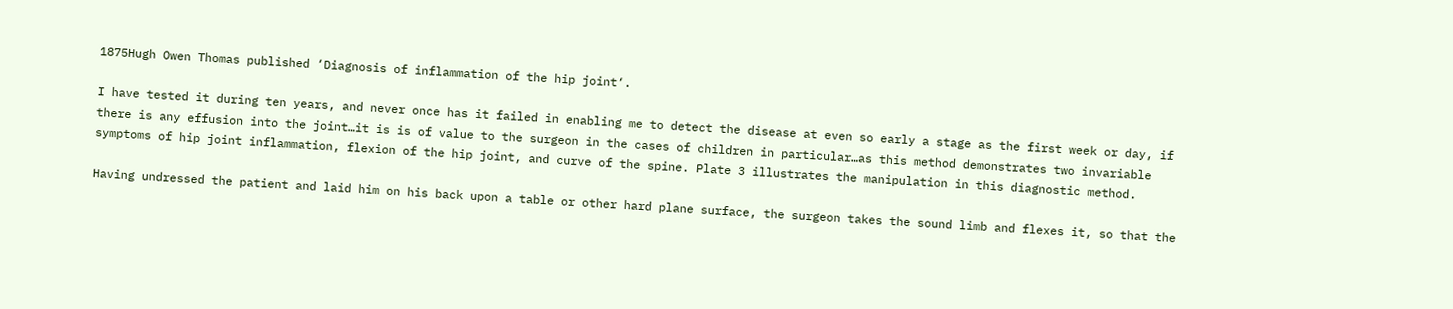1875Hugh Owen Thomas published ‘Diagnosis of inflammation of the hip joint‘.

I have tested it during ten years, and never once has it failed in enabling me to detect the disease at even so early a stage as the first week or day, if there is any effusion into the joint…it is is of value to the surgeon in the cases of children in particular…as this method demonstrates two invariable symptoms of hip joint inflammation, flexion of the hip joint, and curve of the spine. Plate 3 illustrates the manipulation in this diagnostic method.

Having undressed the patient and laid him on his back upon a table or other hard plane surface, the surgeon takes the sound limb and flexes it, so that the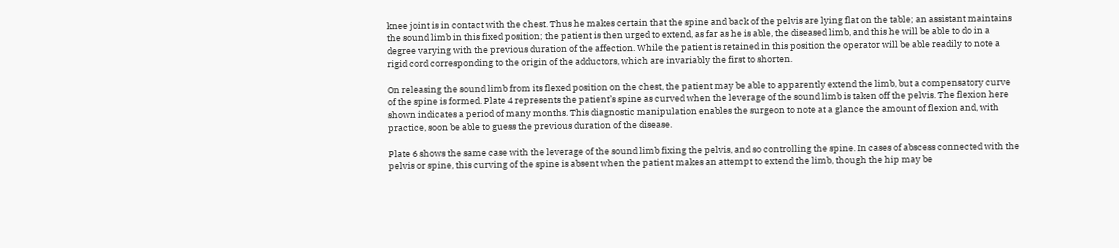knee joint is in contact with the chest. Thus he makes certain that the spine and back of the pelvis are lying flat on the table; an assistant maintains the sound limb in this fixed position; the patient is then urged to extend, as far as he is able, the diseased limb, and this he will be able to do in a degree varying with the previous duration of the affection. While the patient is retained in this position the operator will be able readily to note a rigid cord corresponding to the origin of the adductors, which are invariably the first to shorten.

On releasing the sound limb from its flexed position on the chest, the patient may be able to apparently extend the limb, but a compensatory curve of the spine is formed. Plate 4 represents the patient’s spine as curved when the leverage of the sound limb is taken off the pelvis. The flexion here shown indicates a period of many months. This diagnostic manipulation enables the surgeon to note at a glance the amount of flexion and, with practice, soon be able to guess the previous duration of the disease.

Plate 6 shows the same case with the leverage of the sound limb fixing the pelvis, and so controlling the spine. In cases of abscess connected with the pelvis or spine, this curving of the spine is absent when the patient makes an attempt to extend the limb, though the hip may be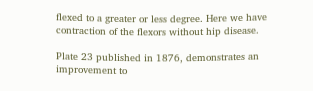flexed to a greater or less degree. Here we have contraction of the flexors without hip disease.

Plate 23 published in 1876, demonstrates an improvement to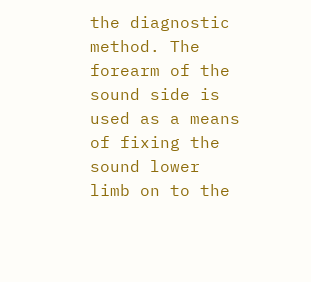the diagnostic method. The forearm of the sound side is used as a means of fixing the sound lower limb on to the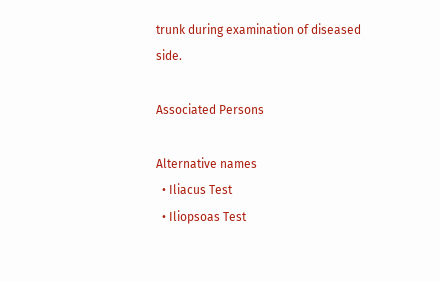trunk during examination of diseased side.

Associated Persons

Alternative names
  • Iliacus Test
  • Iliopsoas Test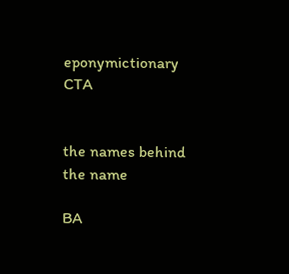eponymictionary CTA


the names behind the name

BA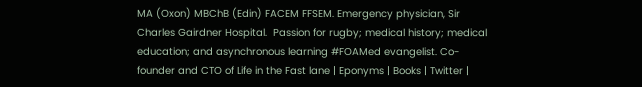MA (Oxon) MBChB (Edin) FACEM FFSEM. Emergency physician, Sir Charles Gairdner Hospital.  Passion for rugby; medical history; medical education; and asynchronous learning #FOAMed evangelist. Co-founder and CTO of Life in the Fast lane | Eponyms | Books | Twitter |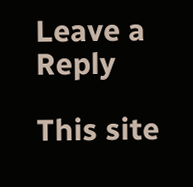Leave a Reply

This site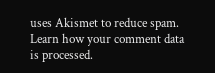uses Akismet to reduce spam. Learn how your comment data is processed.